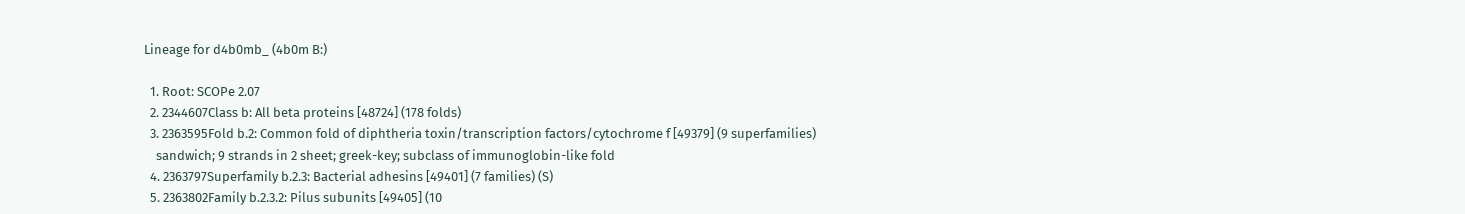Lineage for d4b0mb_ (4b0m B:)

  1. Root: SCOPe 2.07
  2. 2344607Class b: All beta proteins [48724] (178 folds)
  3. 2363595Fold b.2: Common fold of diphtheria toxin/transcription factors/cytochrome f [49379] (9 superfamilies)
    sandwich; 9 strands in 2 sheet; greek-key; subclass of immunoglobin-like fold
  4. 2363797Superfamily b.2.3: Bacterial adhesins [49401] (7 families) (S)
  5. 2363802Family b.2.3.2: Pilus subunits [49405] (10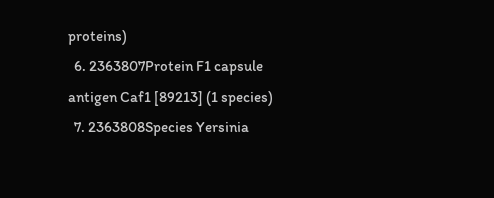proteins)
  6. 2363807Protein F1 capsule antigen Caf1 [89213] (1 species)
  7. 2363808Species Yersinia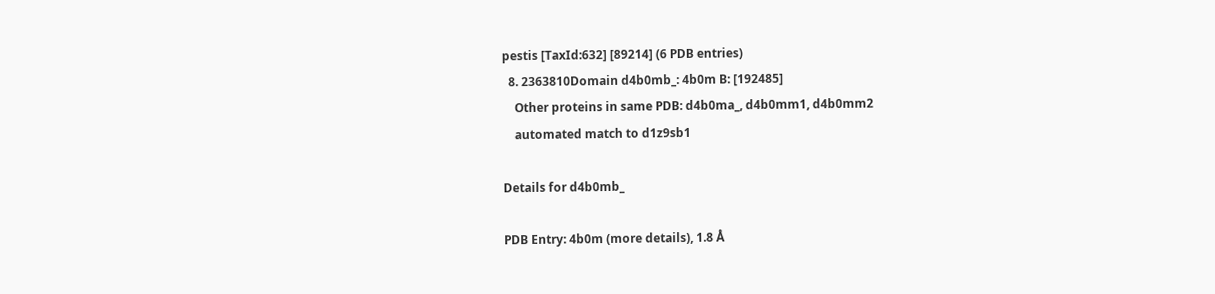pestis [TaxId:632] [89214] (6 PDB entries)
  8. 2363810Domain d4b0mb_: 4b0m B: [192485]
    Other proteins in same PDB: d4b0ma_, d4b0mm1, d4b0mm2
    automated match to d1z9sb1

Details for d4b0mb_

PDB Entry: 4b0m (more details), 1.8 Å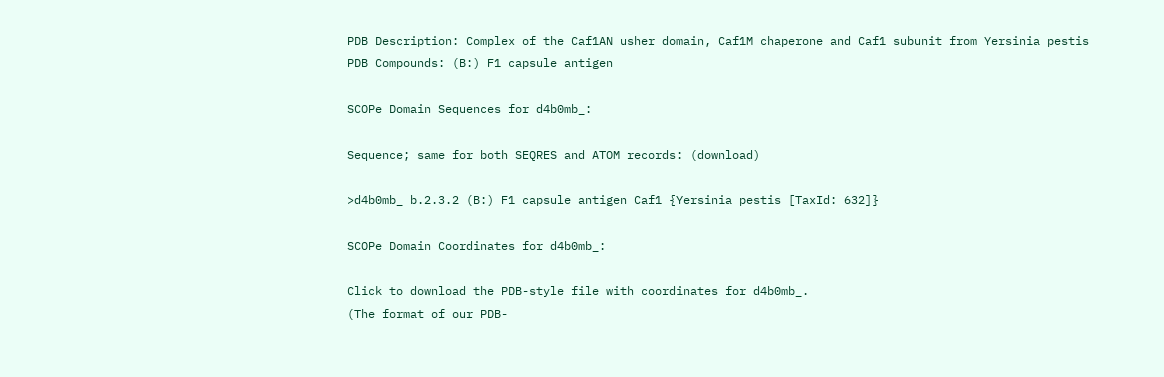PDB Description: Complex of the Caf1AN usher domain, Caf1M chaperone and Caf1 subunit from Yersinia pestis
PDB Compounds: (B:) F1 capsule antigen

SCOPe Domain Sequences for d4b0mb_:

Sequence; same for both SEQRES and ATOM records: (download)

>d4b0mb_ b.2.3.2 (B:) F1 capsule antigen Caf1 {Yersinia pestis [TaxId: 632]}

SCOPe Domain Coordinates for d4b0mb_:

Click to download the PDB-style file with coordinates for d4b0mb_.
(The format of our PDB-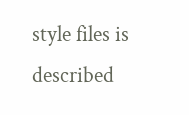style files is described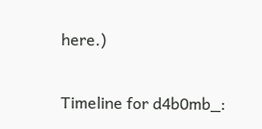here.)

Timeline for d4b0mb_: